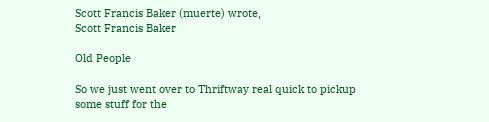Scott Francis Baker (muerte) wrote,
Scott Francis Baker

Old People

So we just went over to Thriftway real quick to pickup some stuff for the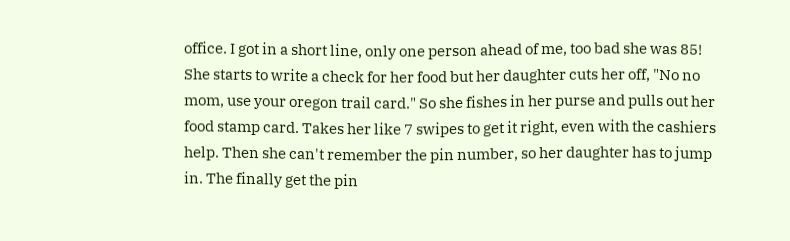office. I got in a short line, only one person ahead of me, too bad she was 85! She starts to write a check for her food but her daughter cuts her off, "No no mom, use your oregon trail card." So she fishes in her purse and pulls out her food stamp card. Takes her like 7 swipes to get it right, even with the cashiers help. Then she can't remember the pin number, so her daughter has to jump in. The finally get the pin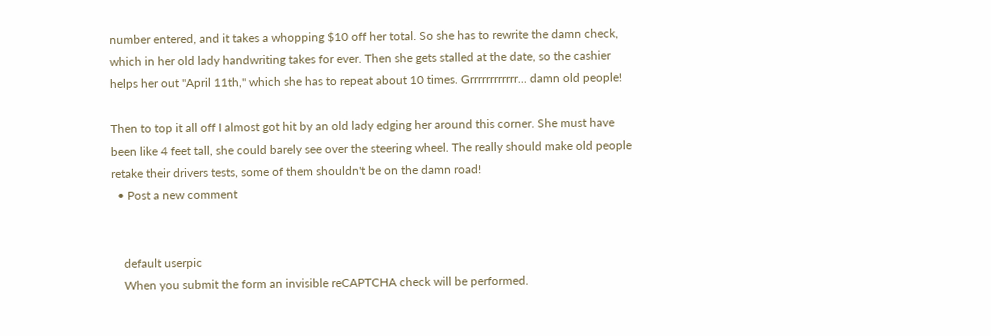number entered, and it takes a whopping $10 off her total. So she has to rewrite the damn check, which in her old lady handwriting takes for ever. Then she gets stalled at the date, so the cashier helps her out "April 11th," which she has to repeat about 10 times. Grrrrrrrrrrrr... damn old people!

Then to top it all off I almost got hit by an old lady edging her around this corner. She must have been like 4 feet tall, she could barely see over the steering wheel. The really should make old people retake their drivers tests, some of them shouldn't be on the damn road!
  • Post a new comment


    default userpic
    When you submit the form an invisible reCAPTCHA check will be performed.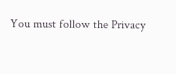You must follow the Privacy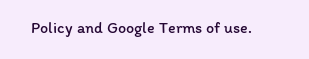Policy and Google Terms of use.